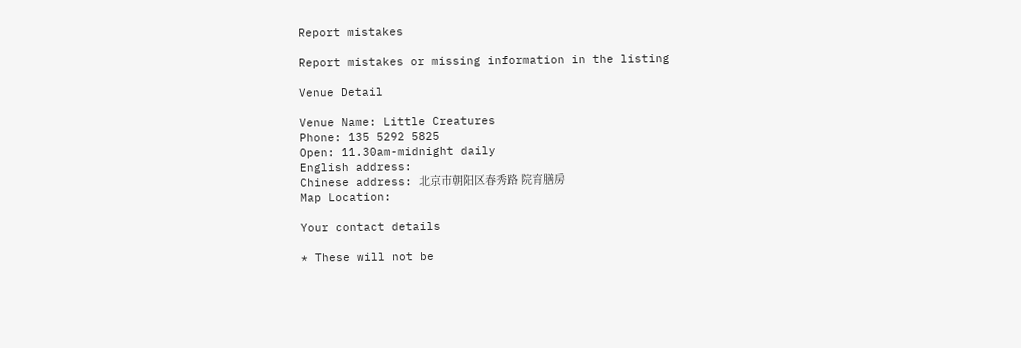Report mistakes

Report mistakes or missing information in the listing

Venue Detail

Venue Name: Little Creatures
Phone: 135 5292 5825
Open: 11.30am-midnight daily
English address:
Chinese address: 北京市朝阳区春秀路 院育膳房
Map Location:

Your contact details

* These will not be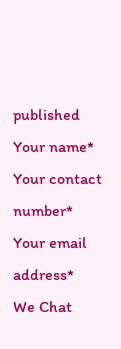published
Your name*
Your contact number*
Your email address*
We Chat